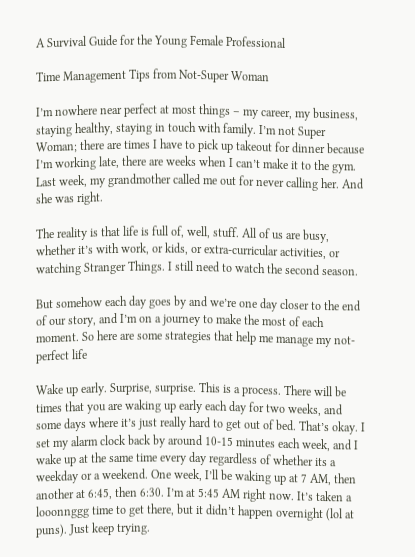A Survival Guide for the Young Female Professional

Time Management Tips from Not-Super Woman

I’m nowhere near perfect at most things – my career, my business, staying healthy, staying in touch with family. I’m not Super Woman; there are times I have to pick up takeout for dinner because I’m working late, there are weeks when I can’t make it to the gym. Last week, my grandmother called me out for never calling her. And she was right.

The reality is that life is full of, well, stuff. All of us are busy, whether it’s with work, or kids, or extra-curricular activities, or watching Stranger Things. I still need to watch the second season.

But somehow each day goes by and we’re one day closer to the end of our story, and I’m on a journey to make the most of each moment. So here are some strategies that help me manage my not-perfect life

Wake up early. Surprise, surprise. This is a process. There will be times that you are waking up early each day for two weeks, and some days where it’s just really hard to get out of bed. That’s okay. I set my alarm clock back by around 10-15 minutes each week, and I wake up at the same time every day regardless of whether its a weekday or a weekend. One week, I’ll be waking up at 7 AM, then another at 6:45, then 6:30. I’m at 5:45 AM right now. It’s taken a looonnggg time to get there, but it didn’t happen overnight (lol at puns). Just keep trying.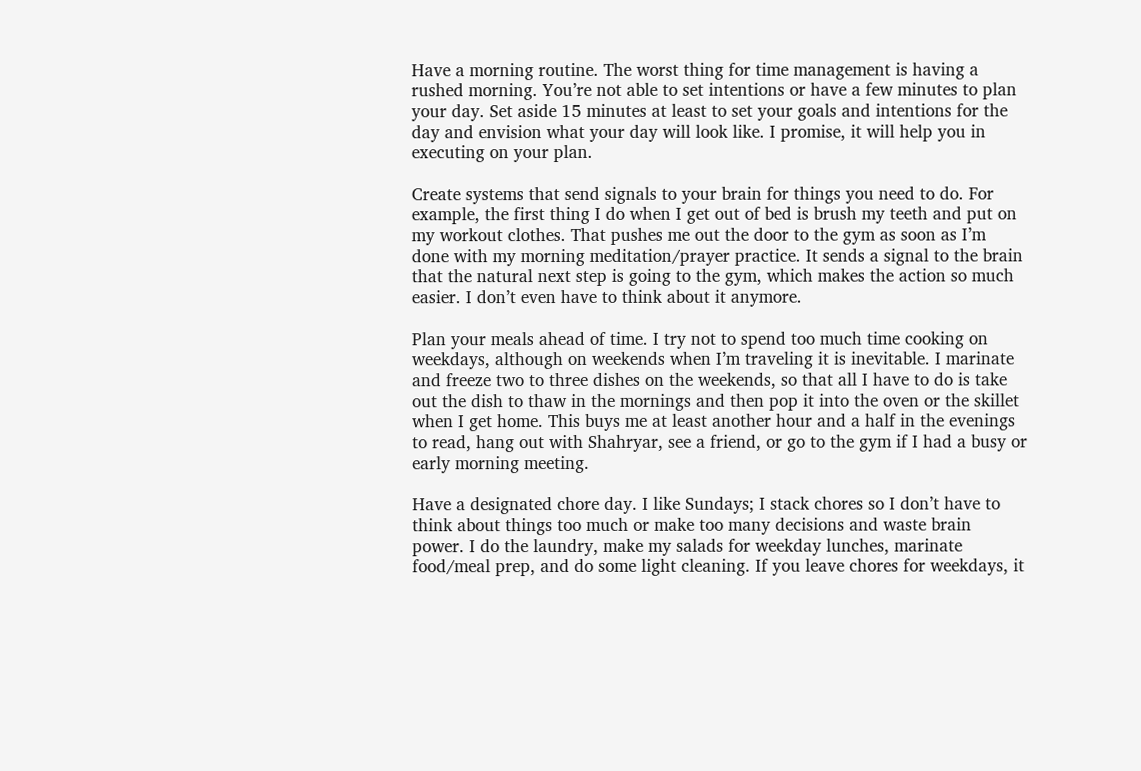Have a morning routine. The worst thing for time management is having a rushed morning. You’re not able to set intentions or have a few minutes to plan your day. Set aside 15 minutes at least to set your goals and intentions for the day and envision what your day will look like. I promise, it will help you in executing on your plan.

Create systems that send signals to your brain for things you need to do. For example, the first thing I do when I get out of bed is brush my teeth and put on my workout clothes. That pushes me out the door to the gym as soon as I’m done with my morning meditation/prayer practice. It sends a signal to the brain that the natural next step is going to the gym, which makes the action so much easier. I don’t even have to think about it anymore.

Plan your meals ahead of time. I try not to spend too much time cooking on weekdays, although on weekends when I’m traveling it is inevitable. I marinate and freeze two to three dishes on the weekends, so that all I have to do is take out the dish to thaw in the mornings and then pop it into the oven or the skillet when I get home. This buys me at least another hour and a half in the evenings to read, hang out with Shahryar, see a friend, or go to the gym if I had a busy or early morning meeting.

Have a designated chore day. I like Sundays; I stack chores so I don’t have to think about things too much or make too many decisions and waste brain power. I do the laundry, make my salads for weekday lunches, marinate food/meal prep, and do some light cleaning. If you leave chores for weekdays, it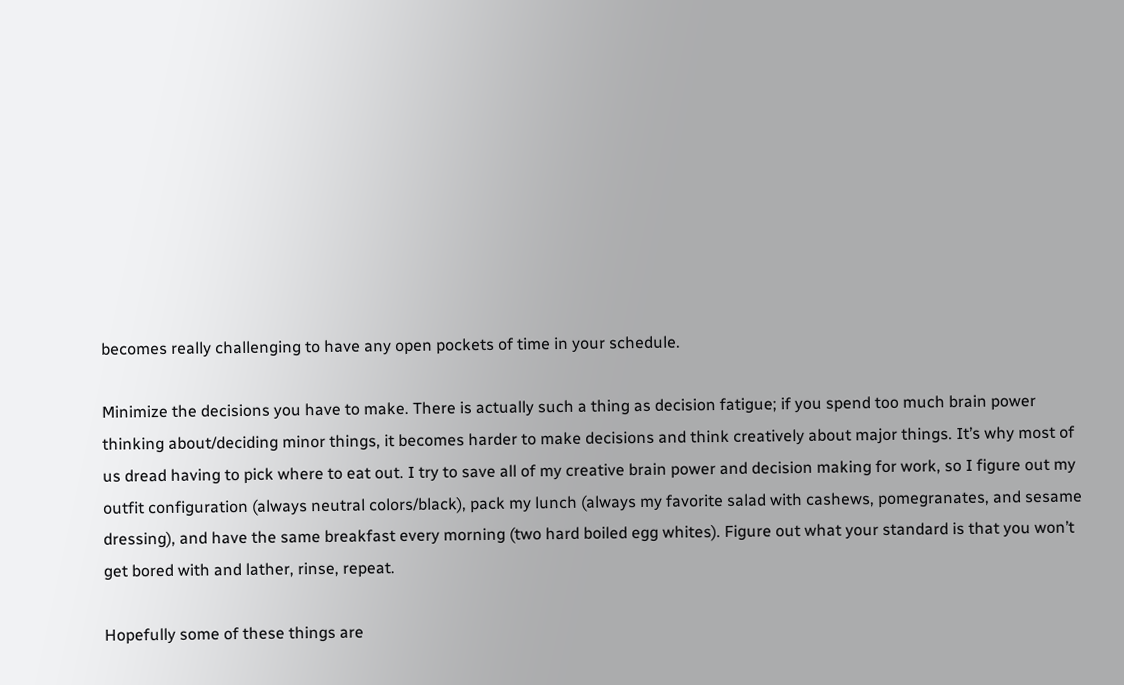becomes really challenging to have any open pockets of time in your schedule.

Minimize the decisions you have to make. There is actually such a thing as decision fatigue; if you spend too much brain power thinking about/deciding minor things, it becomes harder to make decisions and think creatively about major things. It’s why most of us dread having to pick where to eat out. I try to save all of my creative brain power and decision making for work, so I figure out my outfit configuration (always neutral colors/black), pack my lunch (always my favorite salad with cashews, pomegranates, and sesame dressing), and have the same breakfast every morning (two hard boiled egg whites). Figure out what your standard is that you won’t get bored with and lather, rinse, repeat.

Hopefully some of these things are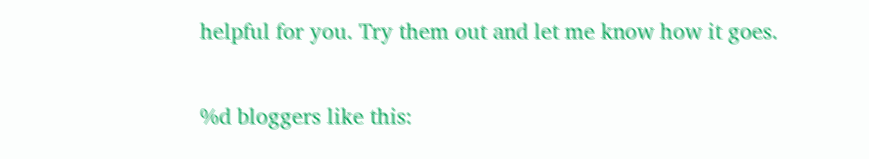helpful for you. Try them out and let me know how it goes.


%d bloggers like this: